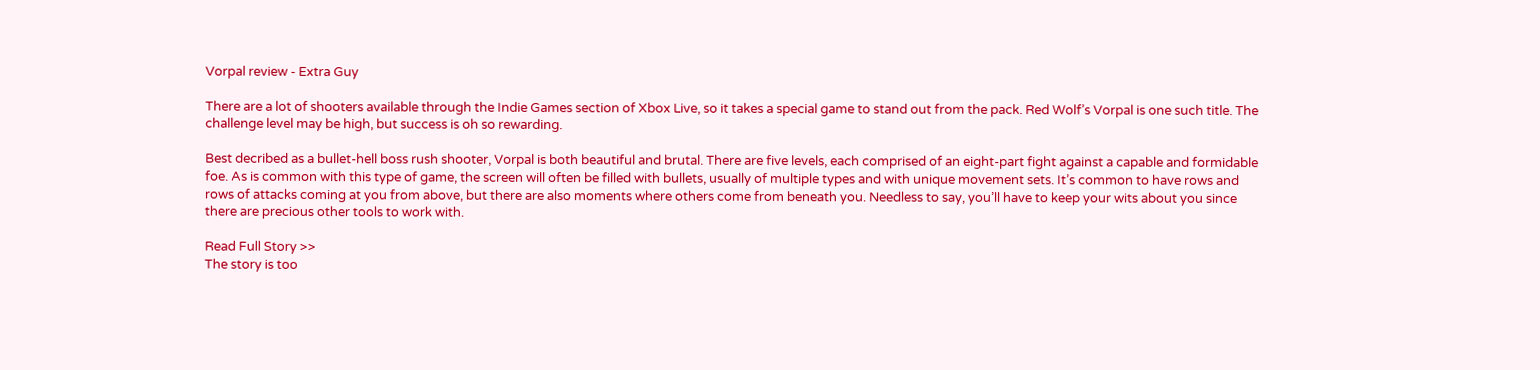Vorpal review - Extra Guy

There are a lot of shooters available through the Indie Games section of Xbox Live, so it takes a special game to stand out from the pack. Red Wolf’s Vorpal is one such title. The challenge level may be high, but success is oh so rewarding.

Best decribed as a bullet-hell boss rush shooter, Vorpal is both beautiful and brutal. There are five levels, each comprised of an eight-part fight against a capable and formidable foe. As is common with this type of game, the screen will often be filled with bullets, usually of multiple types and with unique movement sets. It’s common to have rows and rows of attacks coming at you from above, but there are also moments where others come from beneath you. Needless to say, you’ll have to keep your wits about you since there are precious other tools to work with.

Read Full Story >>
The story is too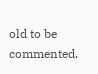old to be commented.